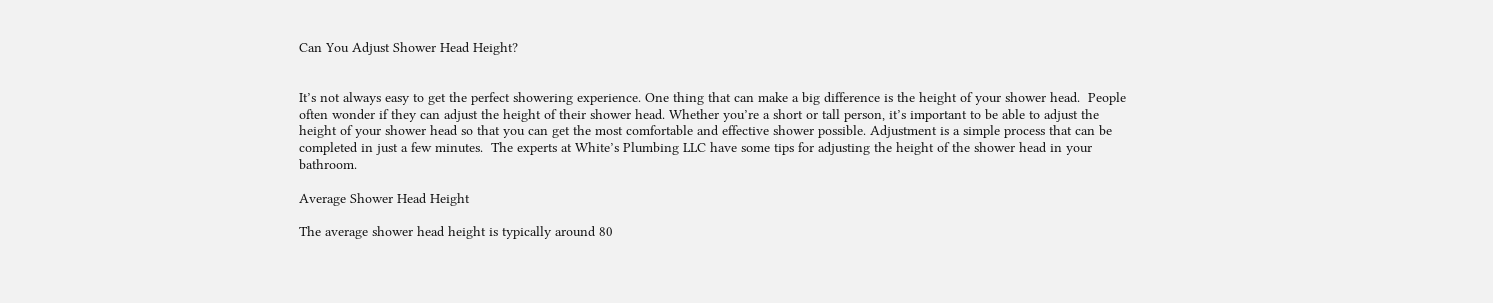Can You Adjust Shower Head Height?


It’s not always easy to get the perfect showering experience. One thing that can make a big difference is the height of your shower head.  People often wonder if they can adjust the height of their shower head. Whether you’re a short or tall person, it’s important to be able to adjust the height of your shower head so that you can get the most comfortable and effective shower possible. Adjustment is a simple process that can be completed in just a few minutes.  The experts at White’s Plumbing LLC have some tips for adjusting the height of the shower head in your bathroom.

Average Shower Head Height

The average shower head height is typically around 80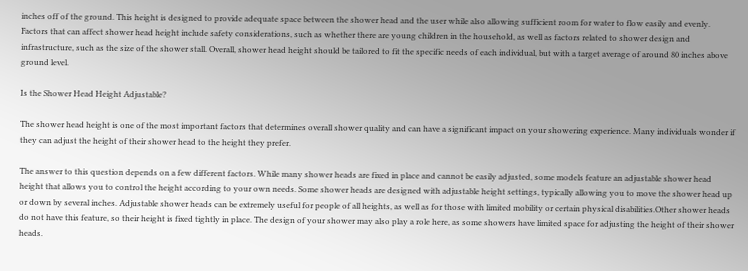inches off of the ground. This height is designed to provide adequate space between the shower head and the user while also allowing sufficient room for water to flow easily and evenly. Factors that can affect shower head height include safety considerations, such as whether there are young children in the household, as well as factors related to shower design and infrastructure, such as the size of the shower stall. Overall, shower head height should be tailored to fit the specific needs of each individual, but with a target average of around 80 inches above ground level.

Is the Shower Head Height Adjustable?

The shower head height is one of the most important factors that determines overall shower quality and can have a significant impact on your showering experience. Many individuals wonder if they can adjust the height of their shower head to the height they prefer.

The answer to this question depends on a few different factors. While many shower heads are fixed in place and cannot be easily adjusted, some models feature an adjustable shower head height that allows you to control the height according to your own needs. Some shower heads are designed with adjustable height settings, typically allowing you to move the shower head up or down by several inches. Adjustable shower heads can be extremely useful for people of all heights, as well as for those with limited mobility or certain physical disabilities.Other shower heads do not have this feature, so their height is fixed tightly in place. The design of your shower may also play a role here, as some showers have limited space for adjusting the height of their shower heads.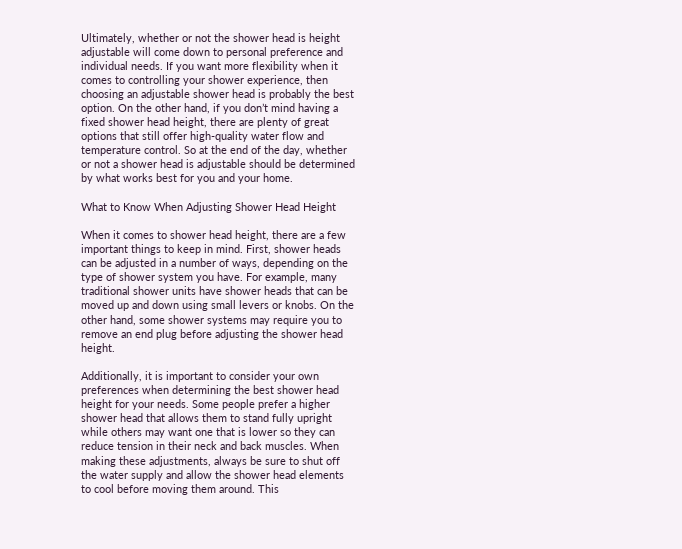Ultimately, whether or not the shower head is height adjustable will come down to personal preference and individual needs. If you want more flexibility when it comes to controlling your shower experience, then choosing an adjustable shower head is probably the best option. On the other hand, if you don’t mind having a fixed shower head height, there are plenty of great options that still offer high-quality water flow and temperature control. So at the end of the day, whether or not a shower head is adjustable should be determined by what works best for you and your home.

What to Know When Adjusting Shower Head Height

When it comes to shower head height, there are a few important things to keep in mind. First, shower heads can be adjusted in a number of ways, depending on the type of shower system you have. For example, many traditional shower units have shower heads that can be moved up and down using small levers or knobs. On the other hand, some shower systems may require you to remove an end plug before adjusting the shower head height.

Additionally, it is important to consider your own preferences when determining the best shower head height for your needs. Some people prefer a higher shower head that allows them to stand fully upright while others may want one that is lower so they can reduce tension in their neck and back muscles. When making these adjustments, always be sure to shut off the water supply and allow the shower head elements to cool before moving them around. This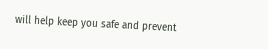will help keep you safe and prevent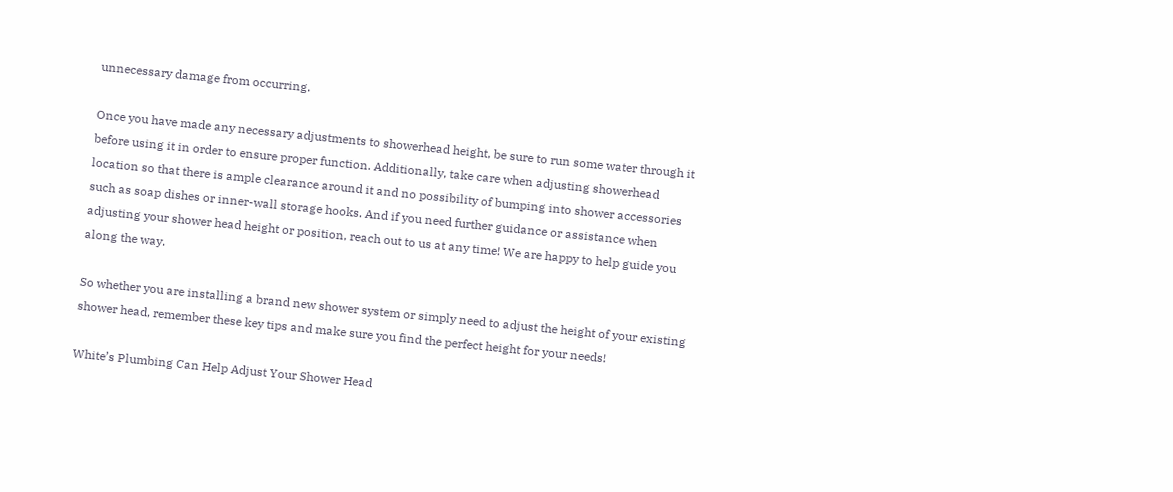unnecessary damage from occurring.

Once you have made any necessary adjustments to showerhead height, be sure to run some water through it before using it in order to ensure proper function. Additionally, take care when adjusting showerhead location so that there is ample clearance around it and no possibility of bumping into shower accessories such as soap dishes or inner-wall storage hooks. And if you need further guidance or assistance when adjusting your shower head height or position, reach out to us at any time! We are happy to help guide you along the way.

So whether you are installing a brand new shower system or simply need to adjust the height of your existing shower head, remember these key tips and make sure you find the perfect height for your needs!

White’s Plumbing Can Help Adjust Your Shower Head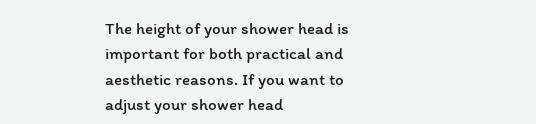The height of your shower head is important for both practical and aesthetic reasons. If you want to adjust your shower head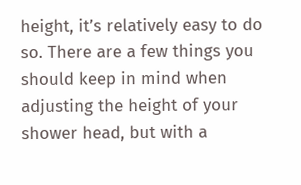height, it’s relatively easy to do so. There are a few things you should keep in mind when adjusting the height of your shower head, but with a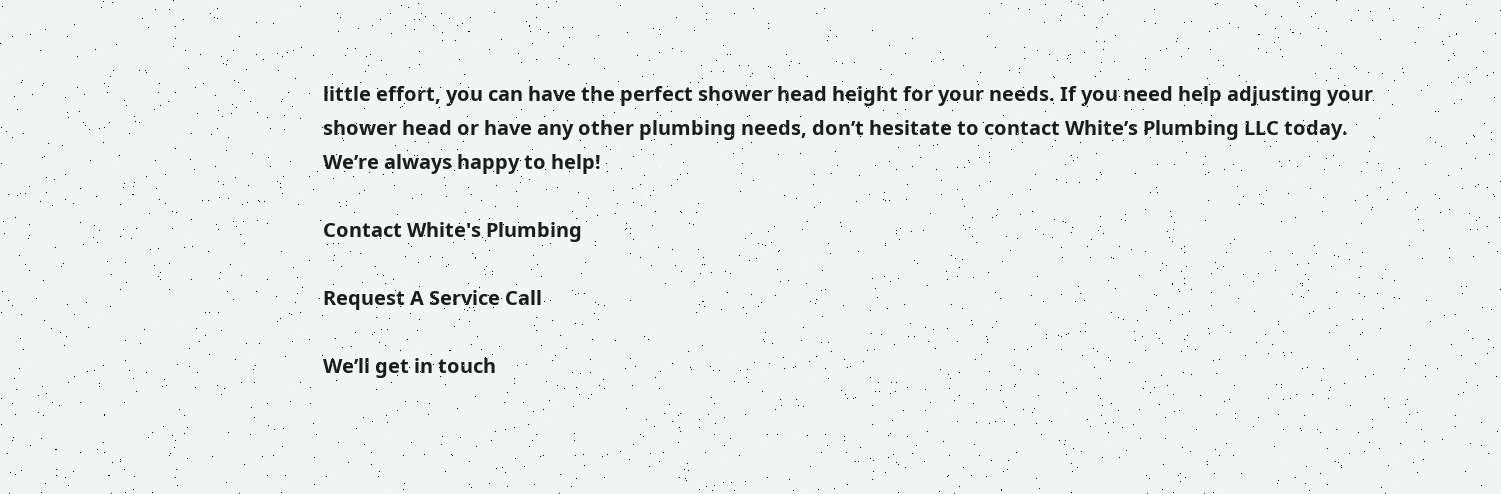little effort, you can have the perfect shower head height for your needs. If you need help adjusting your shower head or have any other plumbing needs, don’t hesitate to contact White’s Plumbing LLC today. We’re always happy to help!

Contact White's Plumbing

Request A Service Call

We’ll get in touch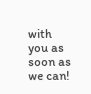with you as soon as we can!